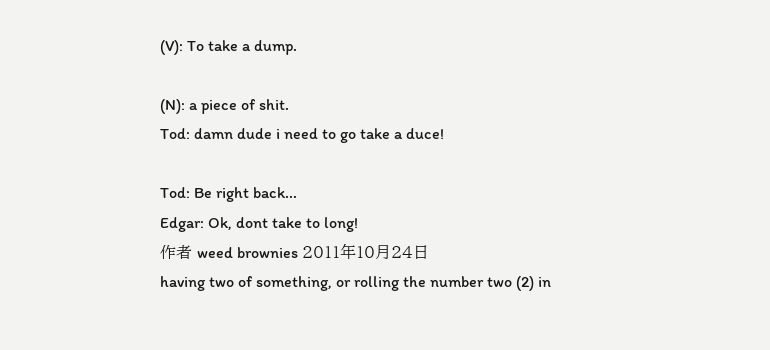(V): To take a dump.

(N): a piece of shit.
Tod: damn dude i need to go take a duce!

Tod: Be right back...
Edgar: Ok, dont take to long!
作者 weed brownies 2011年10月24日
having two of something, or rolling the number two (2) in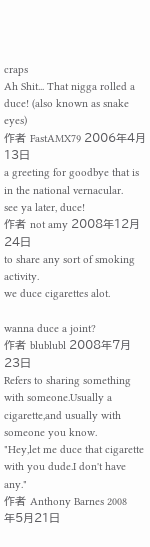craps
Ah Shit... That nigga rolled a duce! (also known as snake eyes)
作者 FastAMX79 2006年4月13日
a greeting for goodbye that is in the national vernacular.
see ya later, duce!
作者 not amy 2008年12月24日
to share any sort of smoking activity.
we duce cigarettes alot.

wanna duce a joint?
作者 blublubl 2008年7月23日
Refers to sharing something with someone.Usually a cigarette,and usually with someone you know.
"Hey,let me duce that cigarette with you dude.I don't have any."
作者 Anthony Barnes 2008年5月21日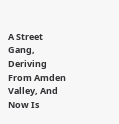A Street Gang, Deriving From Amden Valley, And Now Is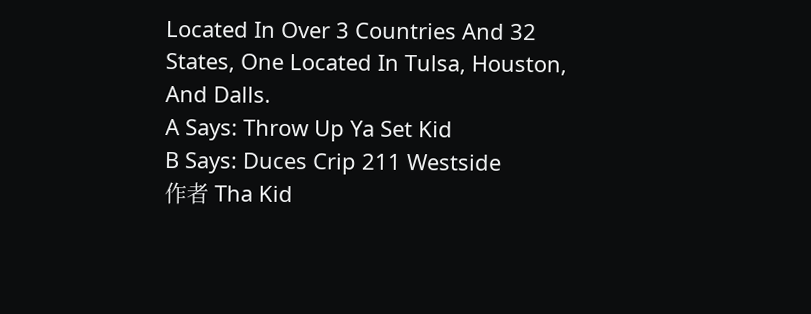Located In Over 3 Countries And 32 States, One Located In Tulsa, Houston, And Dalls.
A Says: Throw Up Ya Set Kid
B Says: Duces Crip 211 Westside
作者 Tha Kid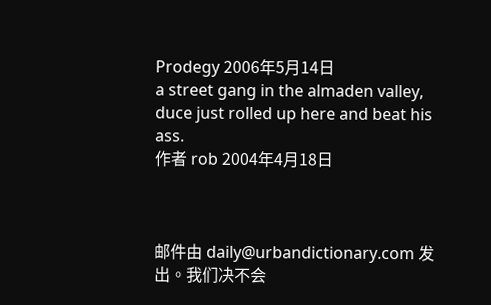Prodegy 2006年5月14日
a street gang in the almaden valley,
duce just rolled up here and beat his ass.
作者 rob 2004年4月18日



邮件由 daily@urbandictionary.com 发出。我们决不会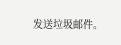发送垃圾邮件。